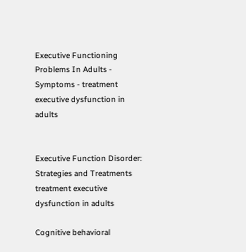Executive Functioning Problems In Adults - Symptoms - treatment executive dysfunction in adults


Executive Function Disorder: Strategies and Treatments treatment executive dysfunction in adults

Cognitive behavioral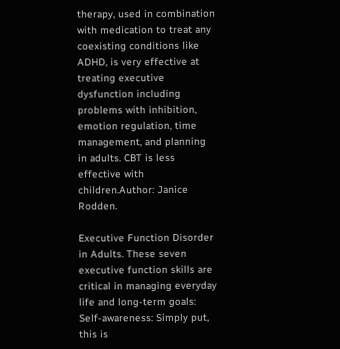therapy, used in combination with medication to treat any coexisting conditions like ADHD, is very effective at treating executive dysfunction including problems with inhibition, emotion regulation, time management, and planning in adults. CBT is less effective with children.Author: Janice Rodden.

Executive Function Disorder in Adults. These seven executive function skills are critical in managing everyday life and long-term goals: Self-awareness: Simply put, this is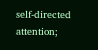self-directed attention;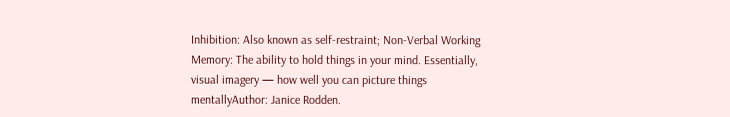Inhibition: Also known as self-restraint; Non-Verbal Working Memory: The ability to hold things in your mind. Essentially, visual imagery — how well you can picture things mentallyAuthor: Janice Rodden.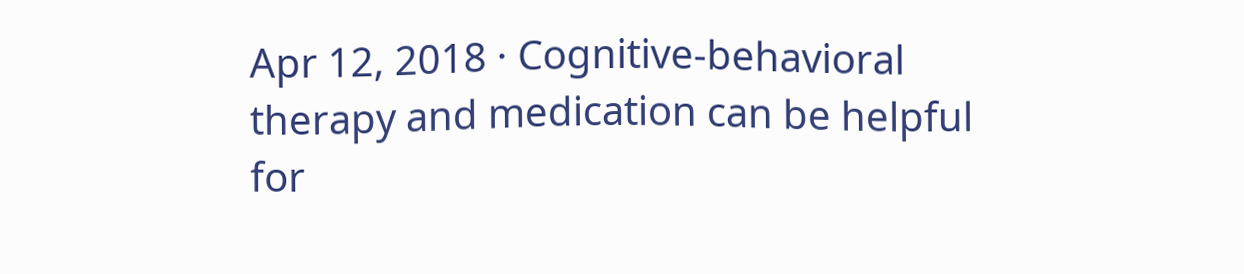Apr 12, 2018 · Cognitive-behavioral therapy and medication can be helpful for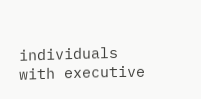individuals with executive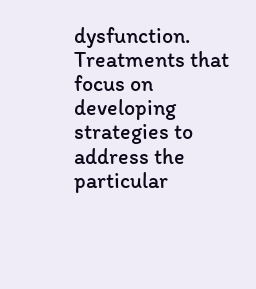dysfunction. Treatments that focus on developing strategies to address the particular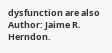dysfunction are also Author: Jaime R. Herndon.